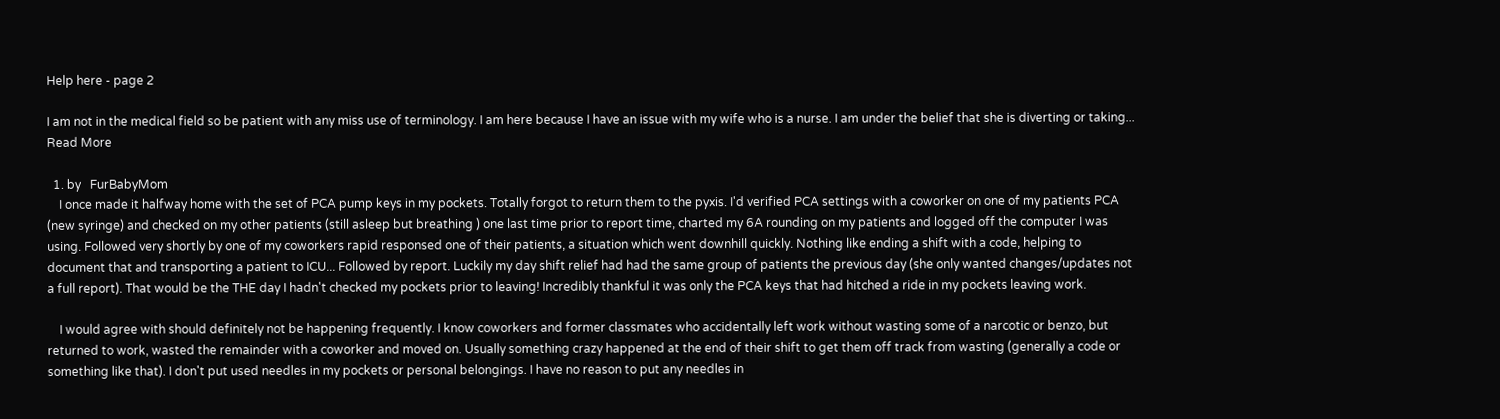Help here - page 2

I am not in the medical field so be patient with any miss use of terminology. I am here because I have an issue with my wife who is a nurse. I am under the belief that she is diverting or taking... Read More

  1. by   FurBabyMom
    I once made it halfway home with the set of PCA pump keys in my pockets. Totally forgot to return them to the pyxis. I'd verified PCA settings with a coworker on one of my patients PCA (new syringe) and checked on my other patients (still asleep but breathing ) one last time prior to report time, charted my 6A rounding on my patients and logged off the computer I was using. Followed very shortly by one of my coworkers rapid responsed one of their patients, a situation which went downhill quickly. Nothing like ending a shift with a code, helping to document that and transporting a patient to ICU... Followed by report. Luckily my day shift relief had had the same group of patients the previous day (she only wanted changes/updates not a full report). That would be the THE day I hadn't checked my pockets prior to leaving! Incredibly thankful it was only the PCA keys that had hitched a ride in my pockets leaving work.

    I would agree with should definitely not be happening frequently. I know coworkers and former classmates who accidentally left work without wasting some of a narcotic or benzo, but returned to work, wasted the remainder with a coworker and moved on. Usually something crazy happened at the end of their shift to get them off track from wasting (generally a code or something like that). I don't put used needles in my pockets or personal belongings. I have no reason to put any needles in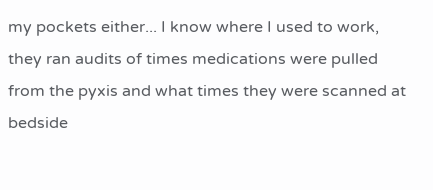my pockets either... I know where I used to work, they ran audits of times medications were pulled from the pyxis and what times they were scanned at bedside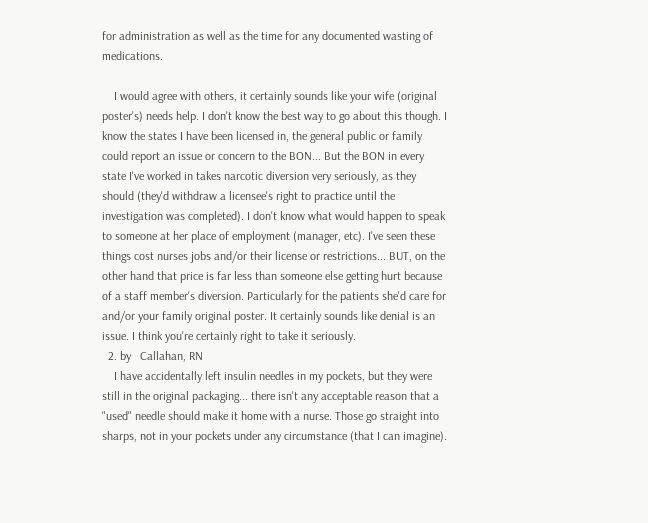for administration as well as the time for any documented wasting of medications.

    I would agree with others, it certainly sounds like your wife (original poster's) needs help. I don't know the best way to go about this though. I know the states I have been licensed in, the general public or family could report an issue or concern to the BON... But the BON in every state I've worked in takes narcotic diversion very seriously, as they should (they'd withdraw a licensee's right to practice until the investigation was completed). I don't know what would happen to speak to someone at her place of employment (manager, etc). I've seen these things cost nurses jobs and/or their license or restrictions... BUT, on the other hand that price is far less than someone else getting hurt because of a staff member's diversion. Particularly for the patients she'd care for and/or your family original poster. It certainly sounds like denial is an issue. I think you're certainly right to take it seriously.
  2. by   Callahan, RN
    I have accidentally left insulin needles in my pockets, but they were still in the original packaging... there isn't any acceptable reason that a "used" needle should make it home with a nurse. Those go straight into sharps, not in your pockets under any circumstance (that I can imagine).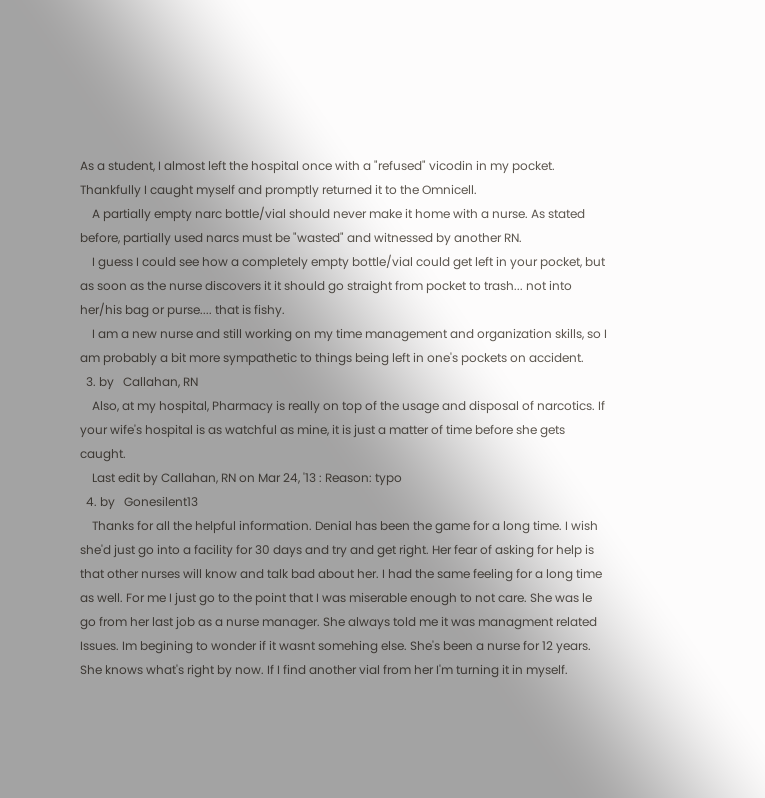As a student, I almost left the hospital once with a "refused" vicodin in my pocket. Thankfully I caught myself and promptly returned it to the Omnicell.
    A partially empty narc bottle/vial should never make it home with a nurse. As stated before, partially used narcs must be "wasted" and witnessed by another RN.
    I guess I could see how a completely empty bottle/vial could get left in your pocket, but as soon as the nurse discovers it it should go straight from pocket to trash... not into her/his bag or purse.... that is fishy.
    I am a new nurse and still working on my time management and organization skills, so I am probably a bit more sympathetic to things being left in one's pockets on accident.
  3. by   Callahan, RN
    Also, at my hospital, Pharmacy is really on top of the usage and disposal of narcotics. If your wife's hospital is as watchful as mine, it is just a matter of time before she gets caught.
    Last edit by Callahan, RN on Mar 24, '13 : Reason: typo
  4. by   Gonesilent13
    Thanks for all the helpful information. Denial has been the game for a long time. I wish she'd just go into a facility for 30 days and try and get right. Her fear of asking for help is that other nurses will know and talk bad about her. I had the same feeling for a long time as well. For me I just go to the point that I was miserable enough to not care. She was le go from her last job as a nurse manager. She always told me it was managment related Issues. Im begining to wonder if it wasnt somehing else. She's been a nurse for 12 years. She knows what's right by now. If I find another vial from her I'm turning it in myself.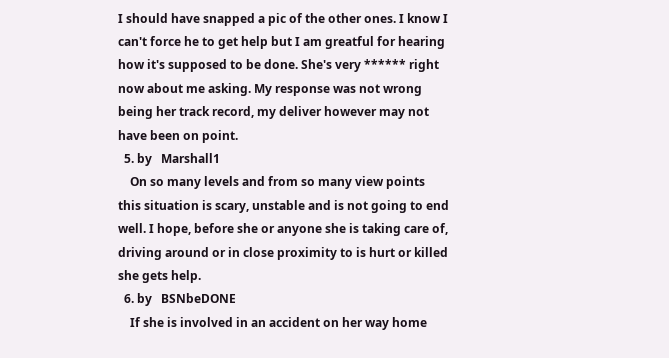I should have snapped a pic of the other ones. I know I can't force he to get help but I am greatful for hearing how it's supposed to be done. She's very ****** right now about me asking. My response was not wrong being her track record, my deliver however may not have been on point.
  5. by   Marshall1
    On so many levels and from so many view points this situation is scary, unstable and is not going to end well. I hope, before she or anyone she is taking care of, driving around or in close proximity to is hurt or killed she gets help.
  6. by   BSNbeDONE
    If she is involved in an accident on her way home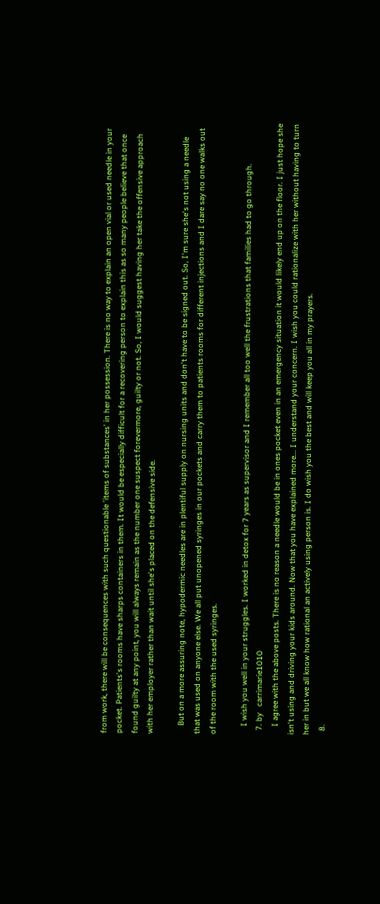from work, there will be consequences with such questionable 'items of substances' in her possession. There is no way to explain an open vial or used needle in your pocket. Patients's rooms have sharps containers in them. It would be especially difficult for a recovering person to explain this as so many people believe that once found guilty at any point, you will always remain as the number one suspect forevermore, guilty or not. So, I would suggest having her take the offensive approach with her employer rather than wait until she's placed on the defensive side.

    But on a more assuring note, hypodermic needles are in plentiful supply on nursing units and don't have to be signed out. So, I'm sure she's not using a needle that was used on anyone else. We all put unopened syringes in our pockets and carry them to patients rooms for different injections and I dare say no one walks out of the room with the used syringes.

    I wish you well in your struggles. I worked in detox for 7 years as supervisor and I remember all too well the frustrations that families had to go through.
  7. by   carrimarie1010
    I agree with the above posts. There is no reason a needle would be in ones pocket even in an emergency situation it would likely end up on the floor. I just hope she isn't using and driving your kids around. Now that you have explained more... I understand your concern. I wish you could rationalize with her without having to turn her in but we all know how rational an actively using person is. I do wish you the best and will keep you all in my prayers.
  8.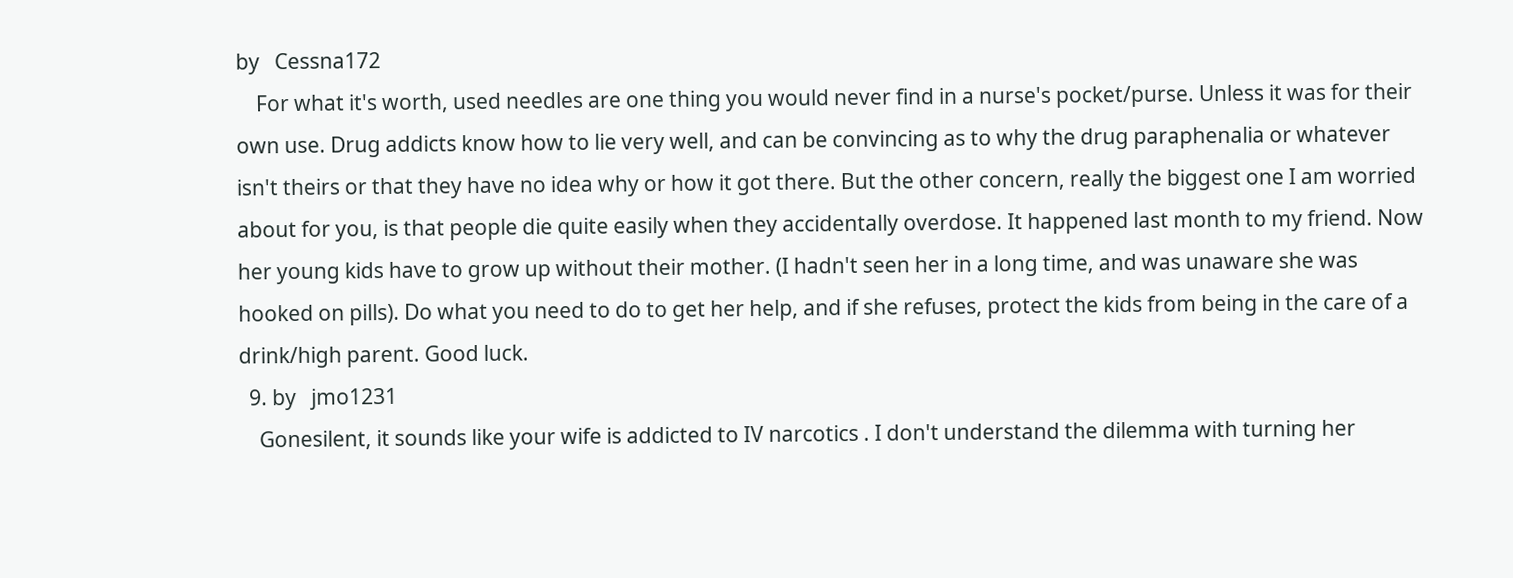by   Cessna172
    For what it's worth, used needles are one thing you would never find in a nurse's pocket/purse. Unless it was for their own use. Drug addicts know how to lie very well, and can be convincing as to why the drug paraphenalia or whatever isn't theirs or that they have no idea why or how it got there. But the other concern, really the biggest one I am worried about for you, is that people die quite easily when they accidentally overdose. It happened last month to my friend. Now her young kids have to grow up without their mother. (I hadn't seen her in a long time, and was unaware she was hooked on pills). Do what you need to do to get her help, and if she refuses, protect the kids from being in the care of a drink/high parent. Good luck.
  9. by   jmo1231
    Gonesilent, it sounds like your wife is addicted to IV narcotics . I don't understand the dilemma with turning her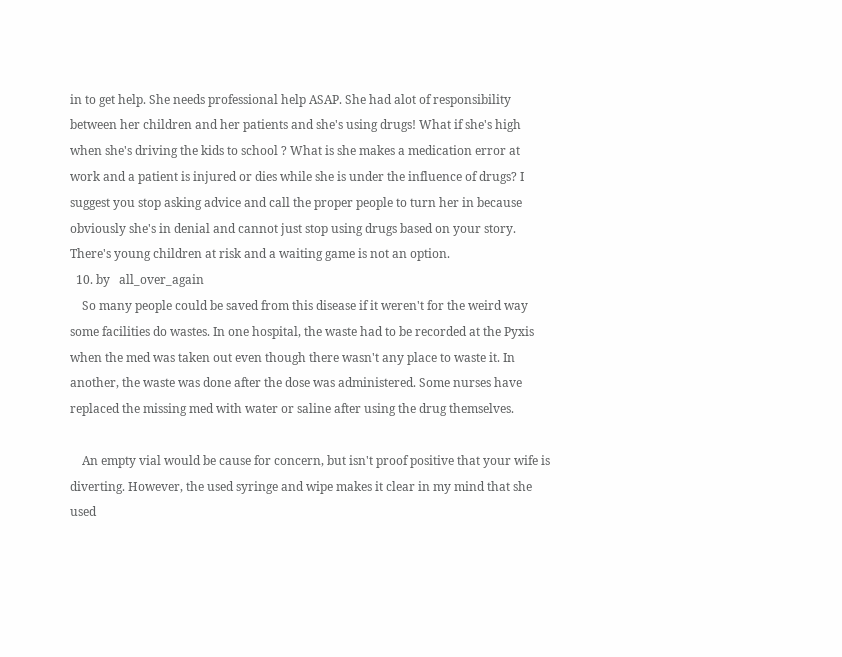in to get help. She needs professional help ASAP. She had alot of responsibility between her children and her patients and she's using drugs! What if she's high when she's driving the kids to school ? What is she makes a medication error at work and a patient is injured or dies while she is under the influence of drugs? I suggest you stop asking advice and call the proper people to turn her in because obviously she's in denial and cannot just stop using drugs based on your story. There's young children at risk and a waiting game is not an option.
  10. by   all_over_again
    So many people could be saved from this disease if it weren't for the weird way some facilities do wastes. In one hospital, the waste had to be recorded at the Pyxis when the med was taken out even though there wasn't any place to waste it. In another, the waste was done after the dose was administered. Some nurses have replaced the missing med with water or saline after using the drug themselves.

    An empty vial would be cause for concern, but isn't proof positive that your wife is diverting. However, the used syringe and wipe makes it clear in my mind that she used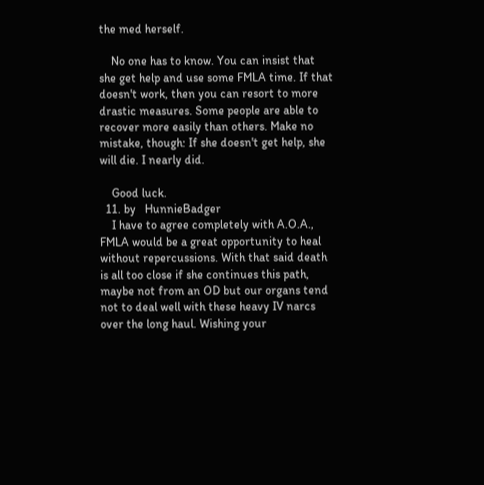the med herself.

    No one has to know. You can insist that she get help and use some FMLA time. If that doesn't work, then you can resort to more drastic measures. Some people are able to recover more easily than others. Make no mistake, though: If she doesn't get help, she will die. I nearly did.

    Good luck.
  11. by   HunnieBadger
    I have to agree completely with A.O.A., FMLA would be a great opportunity to heal without repercussions. With that said death is all too close if she continues this path, maybe not from an OD but our organs tend not to deal well with these heavy IV narcs over the long haul. Wishing your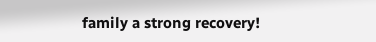family a strong recovery!